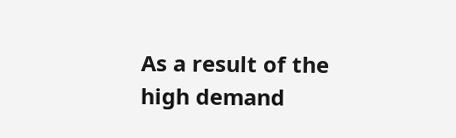As a result of the high demand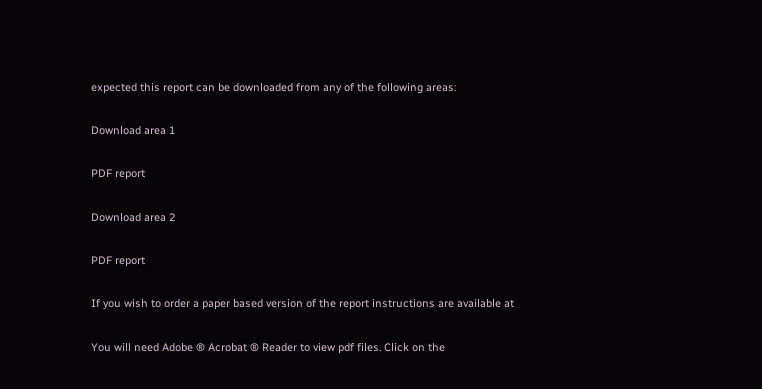expected this report can be downloaded from any of the following areas:

Download area 1

PDF report

Download area 2

PDF report

If you wish to order a paper based version of the report instructions are available at

You will need Adobe ® Acrobat ® Reader to view pdf files. Click on the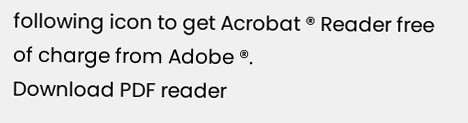following icon to get Acrobat ® Reader free of charge from Adobe ®.
Download PDF reader